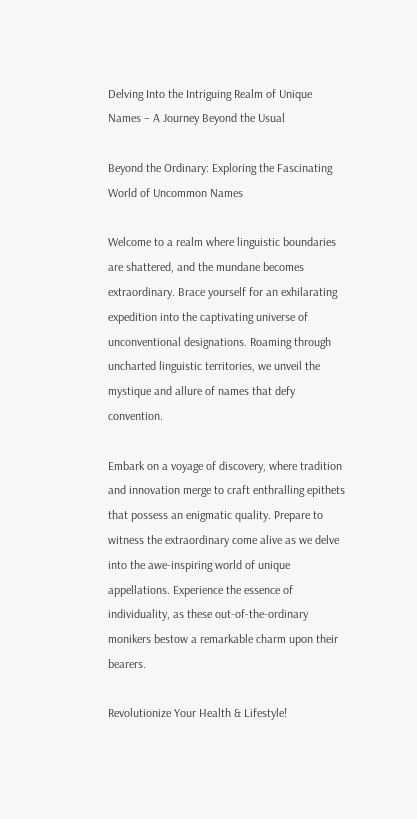Delving Into the Intriguing Realm of Unique Names – A Journey Beyond the Usual

Beyond the Ordinary: Exploring the Fascinating World of Uncommon Names

Welcome to a realm where linguistic boundaries are shattered, and the mundane becomes extraordinary. Brace yourself for an exhilarating expedition into the captivating universe of unconventional designations. Roaming through uncharted linguistic territories, we unveil the mystique and allure of names that defy convention.

Embark on a voyage of discovery, where tradition and innovation merge to craft enthralling epithets that possess an enigmatic quality. Prepare to witness the extraordinary come alive as we delve into the awe-inspiring world of unique appellations. Experience the essence of individuality, as these out-of-the-ordinary monikers bestow a remarkable charm upon their bearers.

Revolutionize Your Health & Lifestyle!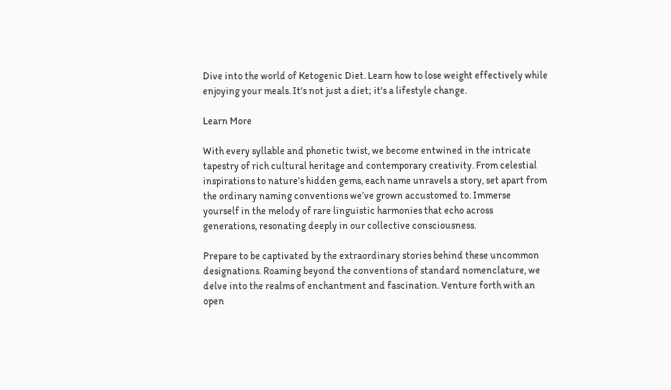Dive into the world of Ketogenic Diet. Learn how to lose weight effectively while enjoying your meals. It's not just a diet; it's a lifestyle change.

Learn More

With every syllable and phonetic twist, we become entwined in the intricate tapestry of rich cultural heritage and contemporary creativity. From celestial inspirations to nature’s hidden gems, each name unravels a story, set apart from the ordinary naming conventions we’ve grown accustomed to. Immerse yourself in the melody of rare linguistic harmonies that echo across generations, resonating deeply in our collective consciousness.

Prepare to be captivated by the extraordinary stories behind these uncommon designations. Roaming beyond the conventions of standard nomenclature, we delve into the realms of enchantment and fascination. Venture forth with an open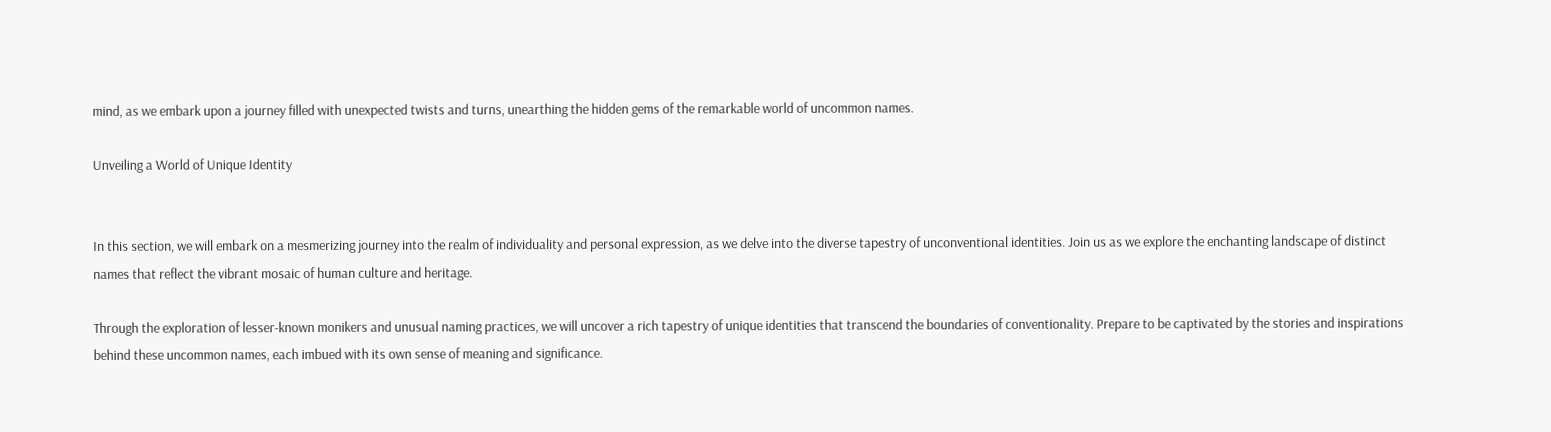mind, as we embark upon a journey filled with unexpected twists and turns, unearthing the hidden gems of the remarkable world of uncommon names.

Unveiling a World of Unique Identity


In this section, we will embark on a mesmerizing journey into the realm of individuality and personal expression, as we delve into the diverse tapestry of unconventional identities. Join us as we explore the enchanting landscape of distinct names that reflect the vibrant mosaic of human culture and heritage.

Through the exploration of lesser-known monikers and unusual naming practices, we will uncover a rich tapestry of unique identities that transcend the boundaries of conventionality. Prepare to be captivated by the stories and inspirations behind these uncommon names, each imbued with its own sense of meaning and significance.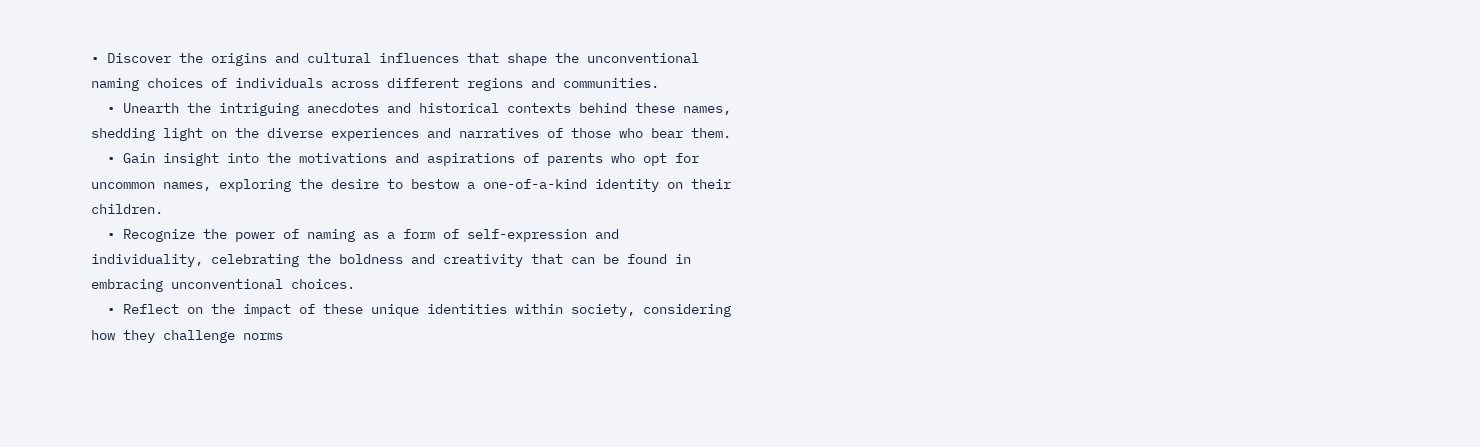• Discover the origins and cultural influences that shape the unconventional naming choices of individuals across different regions and communities.
  • Unearth the intriguing anecdotes and historical contexts behind these names, shedding light on the diverse experiences and narratives of those who bear them.
  • Gain insight into the motivations and aspirations of parents who opt for uncommon names, exploring the desire to bestow a one-of-a-kind identity on their children.
  • Recognize the power of naming as a form of self-expression and individuality, celebrating the boldness and creativity that can be found in embracing unconventional choices.
  • Reflect on the impact of these unique identities within society, considering how they challenge norms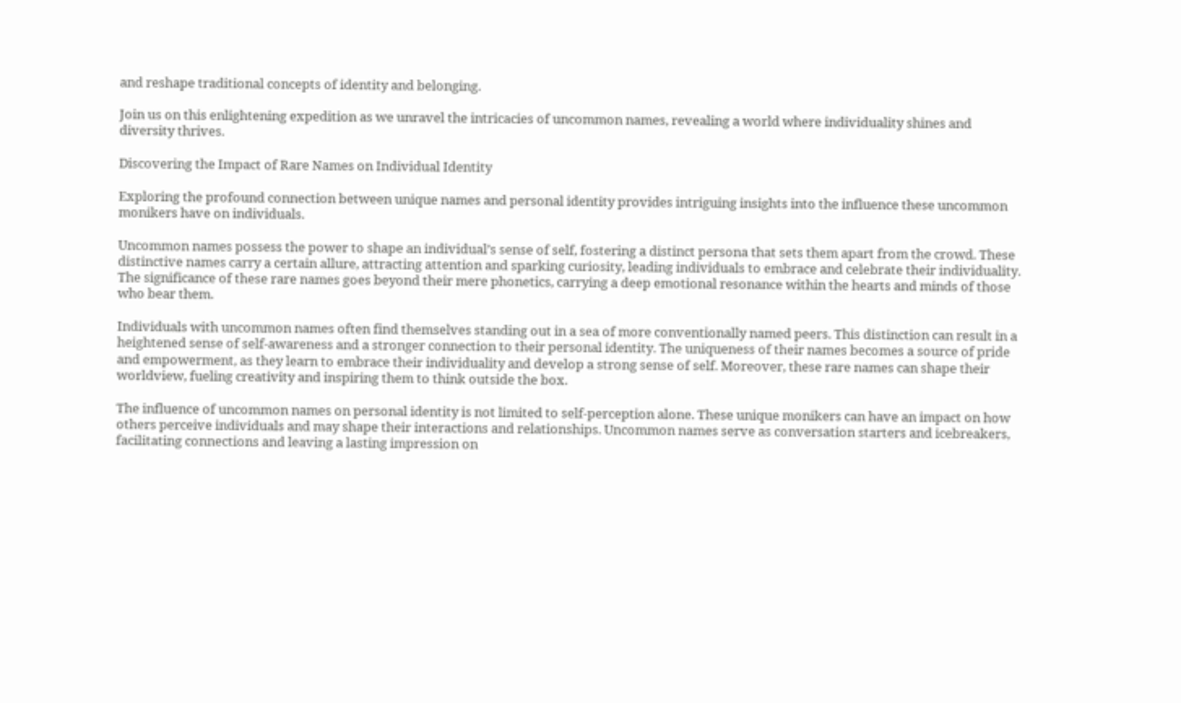and reshape traditional concepts of identity and belonging.

Join us on this enlightening expedition as we unravel the intricacies of uncommon names, revealing a world where individuality shines and diversity thrives.

Discovering the Impact of Rare Names on Individual Identity

Exploring the profound connection between unique names and personal identity provides intriguing insights into the influence these uncommon monikers have on individuals.

Uncommon names possess the power to shape an individual’s sense of self, fostering a distinct persona that sets them apart from the crowd. These distinctive names carry a certain allure, attracting attention and sparking curiosity, leading individuals to embrace and celebrate their individuality. The significance of these rare names goes beyond their mere phonetics, carrying a deep emotional resonance within the hearts and minds of those who bear them.

Individuals with uncommon names often find themselves standing out in a sea of more conventionally named peers. This distinction can result in a heightened sense of self-awareness and a stronger connection to their personal identity. The uniqueness of their names becomes a source of pride and empowerment, as they learn to embrace their individuality and develop a strong sense of self. Moreover, these rare names can shape their worldview, fueling creativity and inspiring them to think outside the box.

The influence of uncommon names on personal identity is not limited to self-perception alone. These unique monikers can have an impact on how others perceive individuals and may shape their interactions and relationships. Uncommon names serve as conversation starters and icebreakers, facilitating connections and leaving a lasting impression on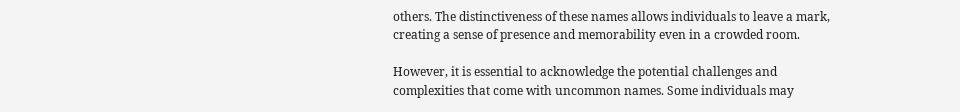others. The distinctiveness of these names allows individuals to leave a mark, creating a sense of presence and memorability even in a crowded room.

However, it is essential to acknowledge the potential challenges and complexities that come with uncommon names. Some individuals may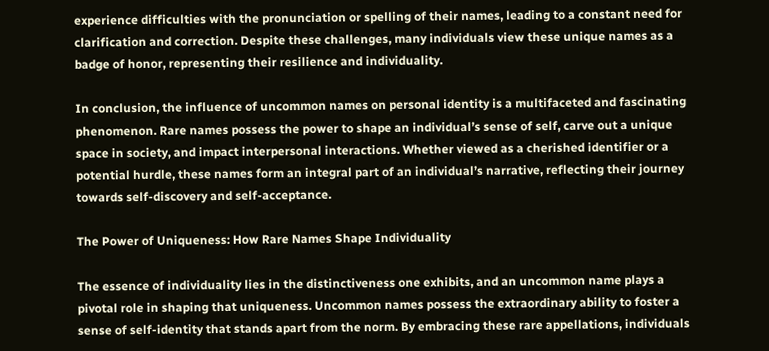experience difficulties with the pronunciation or spelling of their names, leading to a constant need for clarification and correction. Despite these challenges, many individuals view these unique names as a badge of honor, representing their resilience and individuality.

In conclusion, the influence of uncommon names on personal identity is a multifaceted and fascinating phenomenon. Rare names possess the power to shape an individual’s sense of self, carve out a unique space in society, and impact interpersonal interactions. Whether viewed as a cherished identifier or a potential hurdle, these names form an integral part of an individual’s narrative, reflecting their journey towards self-discovery and self-acceptance.

The Power of Uniqueness: How Rare Names Shape Individuality

The essence of individuality lies in the distinctiveness one exhibits, and an uncommon name plays a pivotal role in shaping that uniqueness. Uncommon names possess the extraordinary ability to foster a sense of self-identity that stands apart from the norm. By embracing these rare appellations, individuals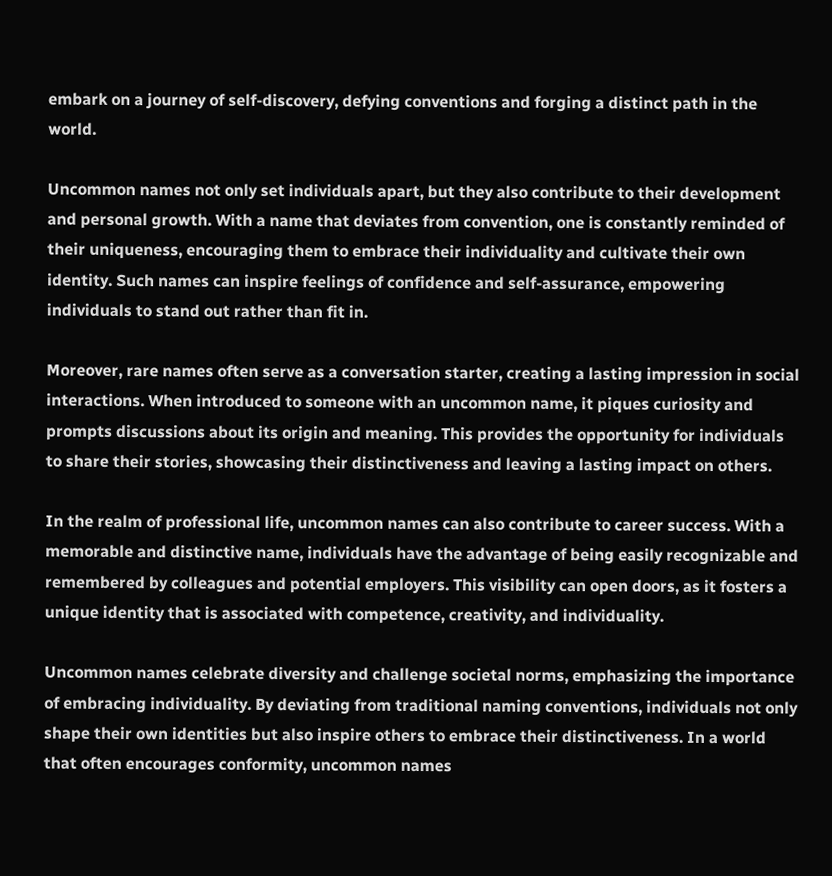embark on a journey of self-discovery, defying conventions and forging a distinct path in the world.

Uncommon names not only set individuals apart, but they also contribute to their development and personal growth. With a name that deviates from convention, one is constantly reminded of their uniqueness, encouraging them to embrace their individuality and cultivate their own identity. Such names can inspire feelings of confidence and self-assurance, empowering individuals to stand out rather than fit in.

Moreover, rare names often serve as a conversation starter, creating a lasting impression in social interactions. When introduced to someone with an uncommon name, it piques curiosity and prompts discussions about its origin and meaning. This provides the opportunity for individuals to share their stories, showcasing their distinctiveness and leaving a lasting impact on others.

In the realm of professional life, uncommon names can also contribute to career success. With a memorable and distinctive name, individuals have the advantage of being easily recognizable and remembered by colleagues and potential employers. This visibility can open doors, as it fosters a unique identity that is associated with competence, creativity, and individuality.

Uncommon names celebrate diversity and challenge societal norms, emphasizing the importance of embracing individuality. By deviating from traditional naming conventions, individuals not only shape their own identities but also inspire others to embrace their distinctiveness. In a world that often encourages conformity, uncommon names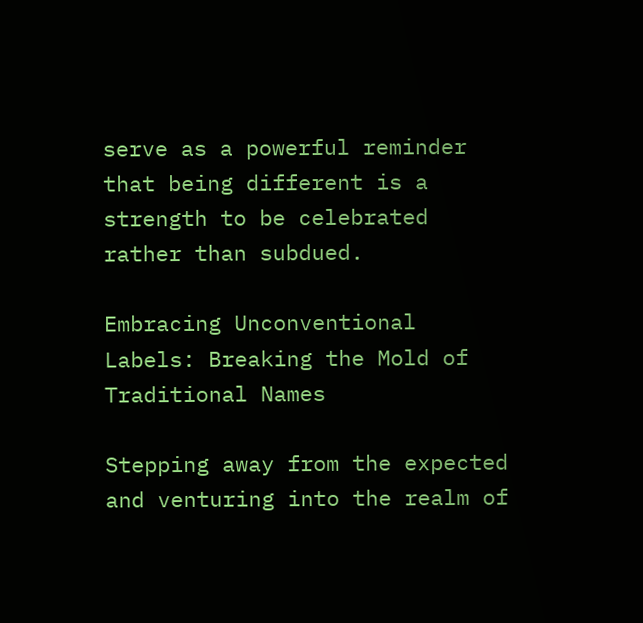serve as a powerful reminder that being different is a strength to be celebrated rather than subdued.

Embracing Unconventional Labels: Breaking the Mold of Traditional Names

Stepping away from the expected and venturing into the realm of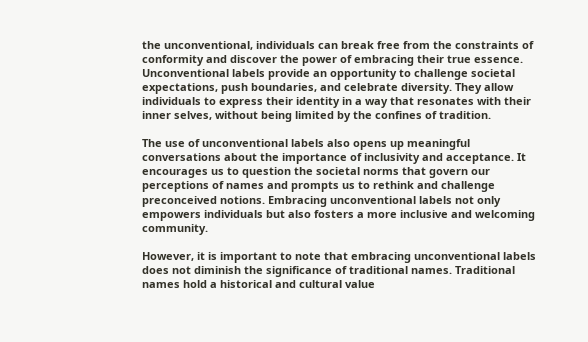the unconventional, individuals can break free from the constraints of conformity and discover the power of embracing their true essence. Unconventional labels provide an opportunity to challenge societal expectations, push boundaries, and celebrate diversity. They allow individuals to express their identity in a way that resonates with their inner selves, without being limited by the confines of tradition.

The use of unconventional labels also opens up meaningful conversations about the importance of inclusivity and acceptance. It encourages us to question the societal norms that govern our perceptions of names and prompts us to rethink and challenge preconceived notions. Embracing unconventional labels not only empowers individuals but also fosters a more inclusive and welcoming community.

However, it is important to note that embracing unconventional labels does not diminish the significance of traditional names. Traditional names hold a historical and cultural value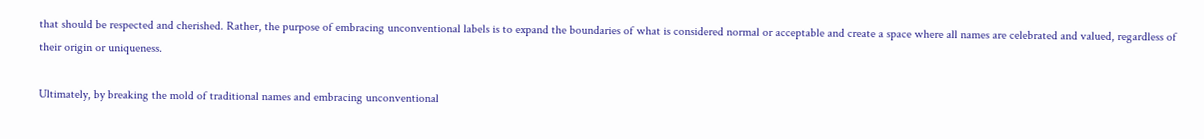that should be respected and cherished. Rather, the purpose of embracing unconventional labels is to expand the boundaries of what is considered normal or acceptable and create a space where all names are celebrated and valued, regardless of their origin or uniqueness.

Ultimately, by breaking the mold of traditional names and embracing unconventional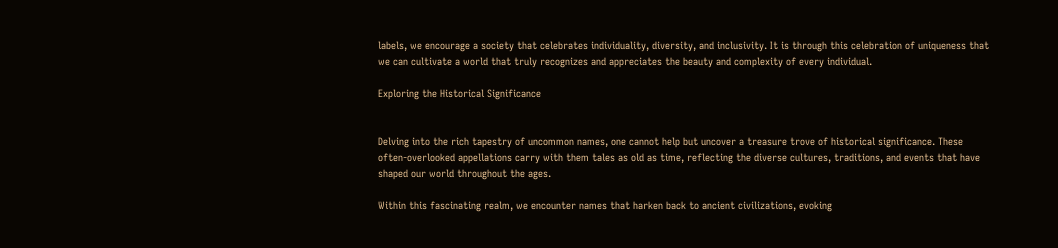labels, we encourage a society that celebrates individuality, diversity, and inclusivity. It is through this celebration of uniqueness that we can cultivate a world that truly recognizes and appreciates the beauty and complexity of every individual.

Exploring the Historical Significance


Delving into the rich tapestry of uncommon names, one cannot help but uncover a treasure trove of historical significance. These often-overlooked appellations carry with them tales as old as time, reflecting the diverse cultures, traditions, and events that have shaped our world throughout the ages.

Within this fascinating realm, we encounter names that harken back to ancient civilizations, evoking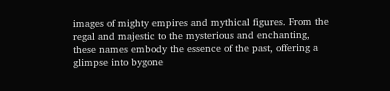images of mighty empires and mythical figures. From the regal and majestic to the mysterious and enchanting, these names embody the essence of the past, offering a glimpse into bygone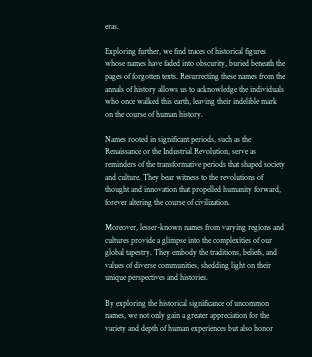eras.

Exploring further, we find traces of historical figures whose names have faded into obscurity, buried beneath the pages of forgotten texts. Resurrecting these names from the annals of history allows us to acknowledge the individuals who once walked this earth, leaving their indelible mark on the course of human history.

Names rooted in significant periods, such as the Renaissance or the Industrial Revolution, serve as reminders of the transformative periods that shaped society and culture. They bear witness to the revolutions of thought and innovation that propelled humanity forward, forever altering the course of civilization.

Moreover, lesser-known names from varying regions and cultures provide a glimpse into the complexities of our global tapestry. They embody the traditions, beliefs, and values of diverse communities, shedding light on their unique perspectives and histories.

By exploring the historical significance of uncommon names, we not only gain a greater appreciation for the variety and depth of human experiences but also honor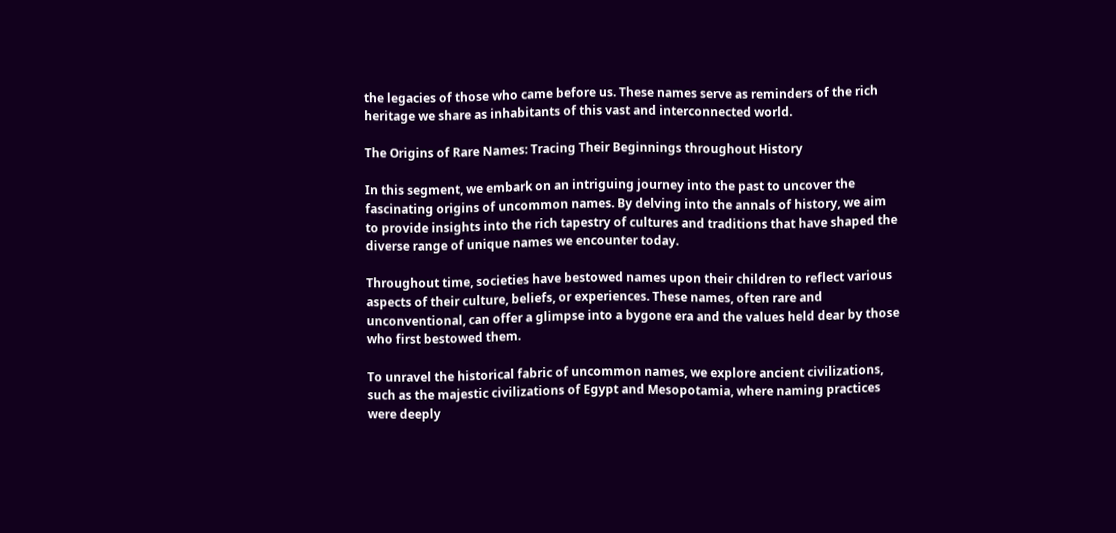the legacies of those who came before us. These names serve as reminders of the rich heritage we share as inhabitants of this vast and interconnected world.

The Origins of Rare Names: Tracing Their Beginnings throughout History

In this segment, we embark on an intriguing journey into the past to uncover the fascinating origins of uncommon names. By delving into the annals of history, we aim to provide insights into the rich tapestry of cultures and traditions that have shaped the diverse range of unique names we encounter today.

Throughout time, societies have bestowed names upon their children to reflect various aspects of their culture, beliefs, or experiences. These names, often rare and unconventional, can offer a glimpse into a bygone era and the values held dear by those who first bestowed them.

To unravel the historical fabric of uncommon names, we explore ancient civilizations, such as the majestic civilizations of Egypt and Mesopotamia, where naming practices were deeply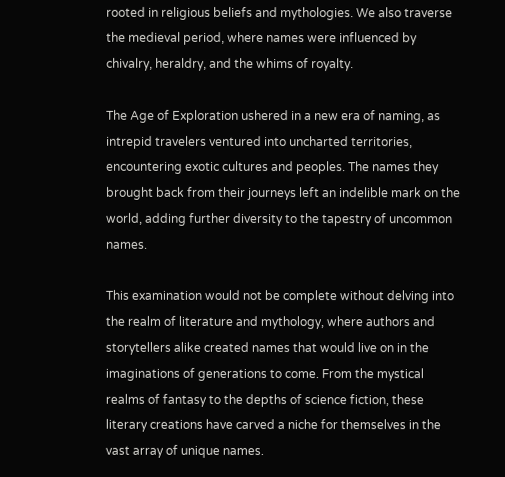rooted in religious beliefs and mythologies. We also traverse the medieval period, where names were influenced by chivalry, heraldry, and the whims of royalty.

The Age of Exploration ushered in a new era of naming, as intrepid travelers ventured into uncharted territories, encountering exotic cultures and peoples. The names they brought back from their journeys left an indelible mark on the world, adding further diversity to the tapestry of uncommon names.

This examination would not be complete without delving into the realm of literature and mythology, where authors and storytellers alike created names that would live on in the imaginations of generations to come. From the mystical realms of fantasy to the depths of science fiction, these literary creations have carved a niche for themselves in the vast array of unique names.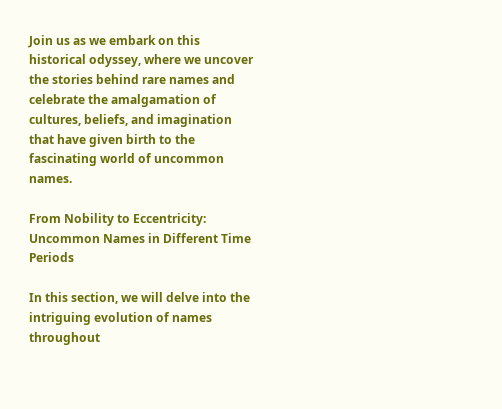Join us as we embark on this historical odyssey, where we uncover the stories behind rare names and celebrate the amalgamation of cultures, beliefs, and imagination that have given birth to the fascinating world of uncommon names.

From Nobility to Eccentricity: Uncommon Names in Different Time Periods

In this section, we will delve into the intriguing evolution of names throughout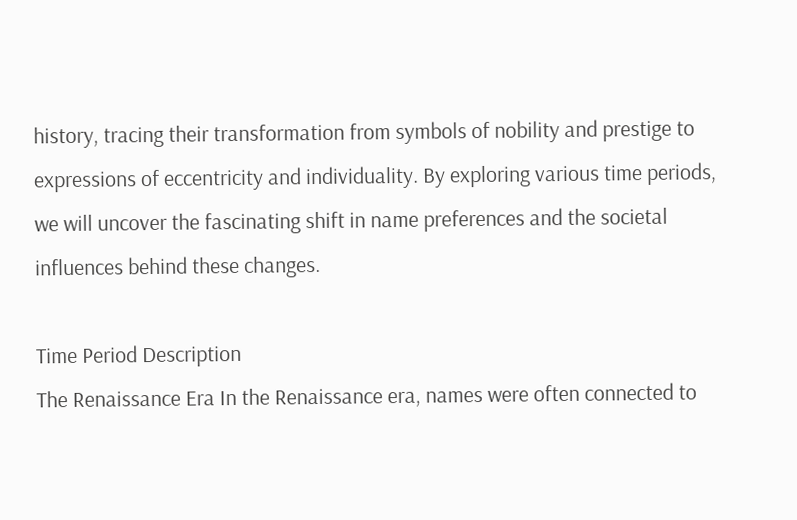history, tracing their transformation from symbols of nobility and prestige to expressions of eccentricity and individuality. By exploring various time periods, we will uncover the fascinating shift in name preferences and the societal influences behind these changes.

Time Period Description
The Renaissance Era In the Renaissance era, names were often connected to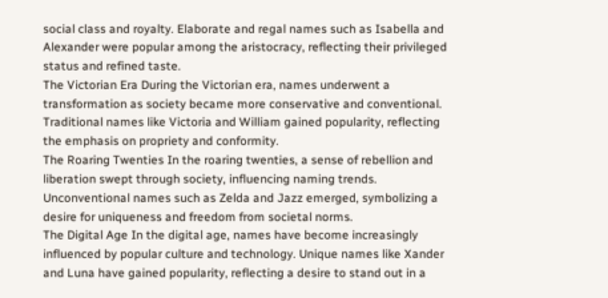social class and royalty. Elaborate and regal names such as Isabella and Alexander were popular among the aristocracy, reflecting their privileged status and refined taste.
The Victorian Era During the Victorian era, names underwent a transformation as society became more conservative and conventional. Traditional names like Victoria and William gained popularity, reflecting the emphasis on propriety and conformity.
The Roaring Twenties In the roaring twenties, a sense of rebellion and liberation swept through society, influencing naming trends. Unconventional names such as Zelda and Jazz emerged, symbolizing a desire for uniqueness and freedom from societal norms.
The Digital Age In the digital age, names have become increasingly influenced by popular culture and technology. Unique names like Xander and Luna have gained popularity, reflecting a desire to stand out in a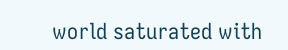world saturated with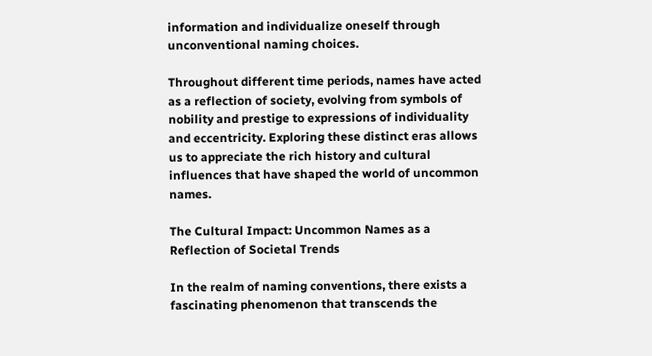information and individualize oneself through unconventional naming choices.

Throughout different time periods, names have acted as a reflection of society, evolving from symbols of nobility and prestige to expressions of individuality and eccentricity. Exploring these distinct eras allows us to appreciate the rich history and cultural influences that have shaped the world of uncommon names.

The Cultural Impact: Uncommon Names as a Reflection of Societal Trends

In the realm of naming conventions, there exists a fascinating phenomenon that transcends the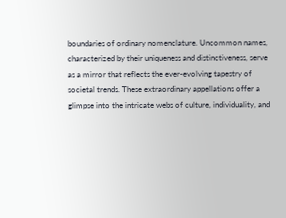boundaries of ordinary nomenclature. Uncommon names, characterized by their uniqueness and distinctiveness, serve as a mirror that reflects the ever-evolving tapestry of societal trends. These extraordinary appellations offer a glimpse into the intricate webs of culture, individuality, and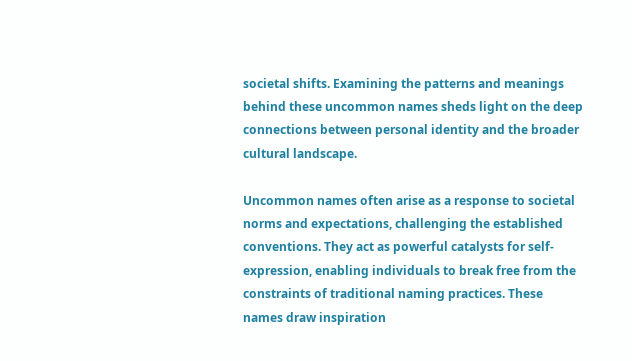societal shifts. Examining the patterns and meanings behind these uncommon names sheds light on the deep connections between personal identity and the broader cultural landscape.

Uncommon names often arise as a response to societal norms and expectations, challenging the established conventions. They act as powerful catalysts for self-expression, enabling individuals to break free from the constraints of traditional naming practices. These names draw inspiration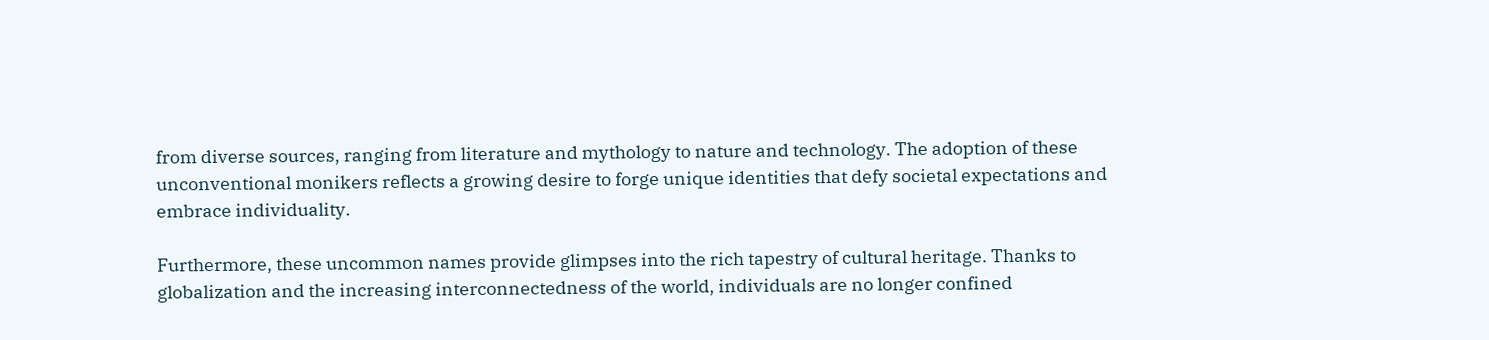from diverse sources, ranging from literature and mythology to nature and technology. The adoption of these unconventional monikers reflects a growing desire to forge unique identities that defy societal expectations and embrace individuality.

Furthermore, these uncommon names provide glimpses into the rich tapestry of cultural heritage. Thanks to globalization and the increasing interconnectedness of the world, individuals are no longer confined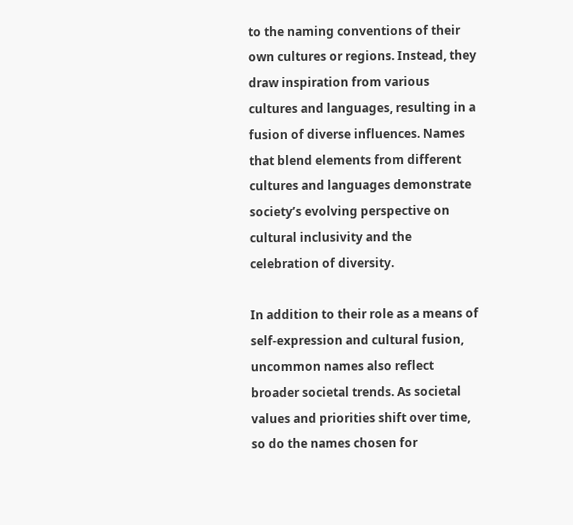to the naming conventions of their own cultures or regions. Instead, they draw inspiration from various cultures and languages, resulting in a fusion of diverse influences. Names that blend elements from different cultures and languages demonstrate society’s evolving perspective on cultural inclusivity and the celebration of diversity.

In addition to their role as a means of self-expression and cultural fusion, uncommon names also reflect broader societal trends. As societal values and priorities shift over time, so do the names chosen for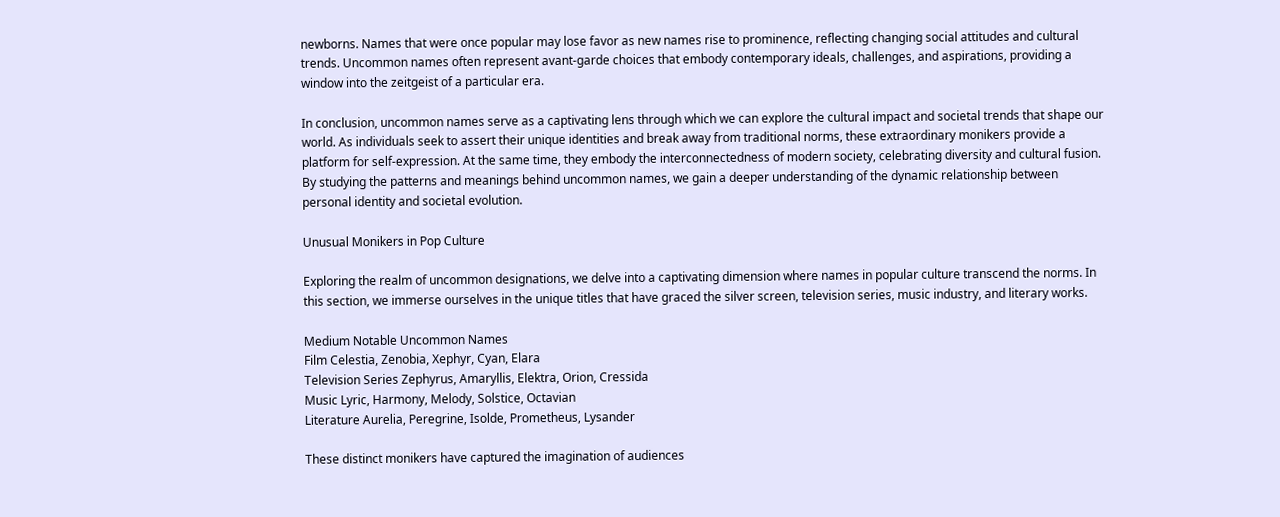newborns. Names that were once popular may lose favor as new names rise to prominence, reflecting changing social attitudes and cultural trends. Uncommon names often represent avant-garde choices that embody contemporary ideals, challenges, and aspirations, providing a window into the zeitgeist of a particular era.

In conclusion, uncommon names serve as a captivating lens through which we can explore the cultural impact and societal trends that shape our world. As individuals seek to assert their unique identities and break away from traditional norms, these extraordinary monikers provide a platform for self-expression. At the same time, they embody the interconnectedness of modern society, celebrating diversity and cultural fusion. By studying the patterns and meanings behind uncommon names, we gain a deeper understanding of the dynamic relationship between personal identity and societal evolution.

Unusual Monikers in Pop Culture

Exploring the realm of uncommon designations, we delve into a captivating dimension where names in popular culture transcend the norms. In this section, we immerse ourselves in the unique titles that have graced the silver screen, television series, music industry, and literary works.

Medium Notable Uncommon Names
Film Celestia, Zenobia, Xephyr, Cyan, Elara
Television Series Zephyrus, Amaryllis, Elektra, Orion, Cressida
Music Lyric, Harmony, Melody, Solstice, Octavian
Literature Aurelia, Peregrine, Isolde, Prometheus, Lysander

These distinct monikers have captured the imagination of audiences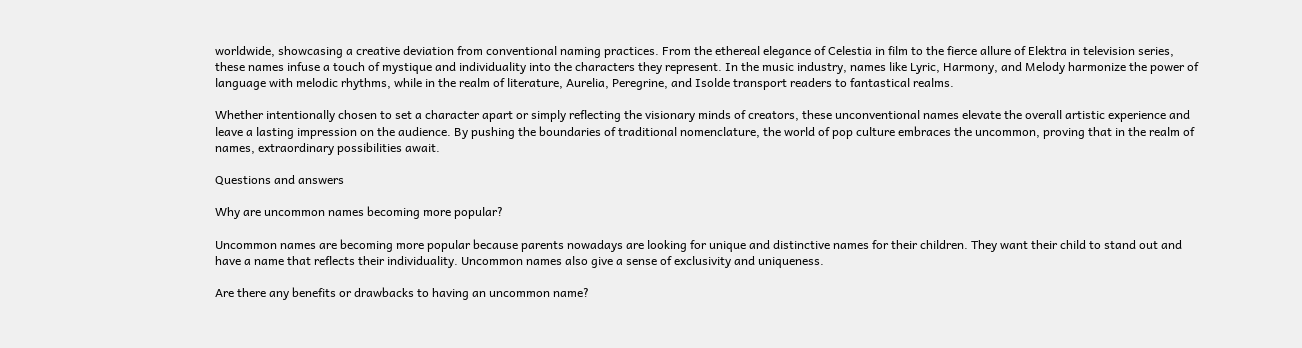worldwide, showcasing a creative deviation from conventional naming practices. From the ethereal elegance of Celestia in film to the fierce allure of Elektra in television series, these names infuse a touch of mystique and individuality into the characters they represent. In the music industry, names like Lyric, Harmony, and Melody harmonize the power of language with melodic rhythms, while in the realm of literature, Aurelia, Peregrine, and Isolde transport readers to fantastical realms.

Whether intentionally chosen to set a character apart or simply reflecting the visionary minds of creators, these unconventional names elevate the overall artistic experience and leave a lasting impression on the audience. By pushing the boundaries of traditional nomenclature, the world of pop culture embraces the uncommon, proving that in the realm of names, extraordinary possibilities await.

Questions and answers

Why are uncommon names becoming more popular?

Uncommon names are becoming more popular because parents nowadays are looking for unique and distinctive names for their children. They want their child to stand out and have a name that reflects their individuality. Uncommon names also give a sense of exclusivity and uniqueness.

Are there any benefits or drawbacks to having an uncommon name?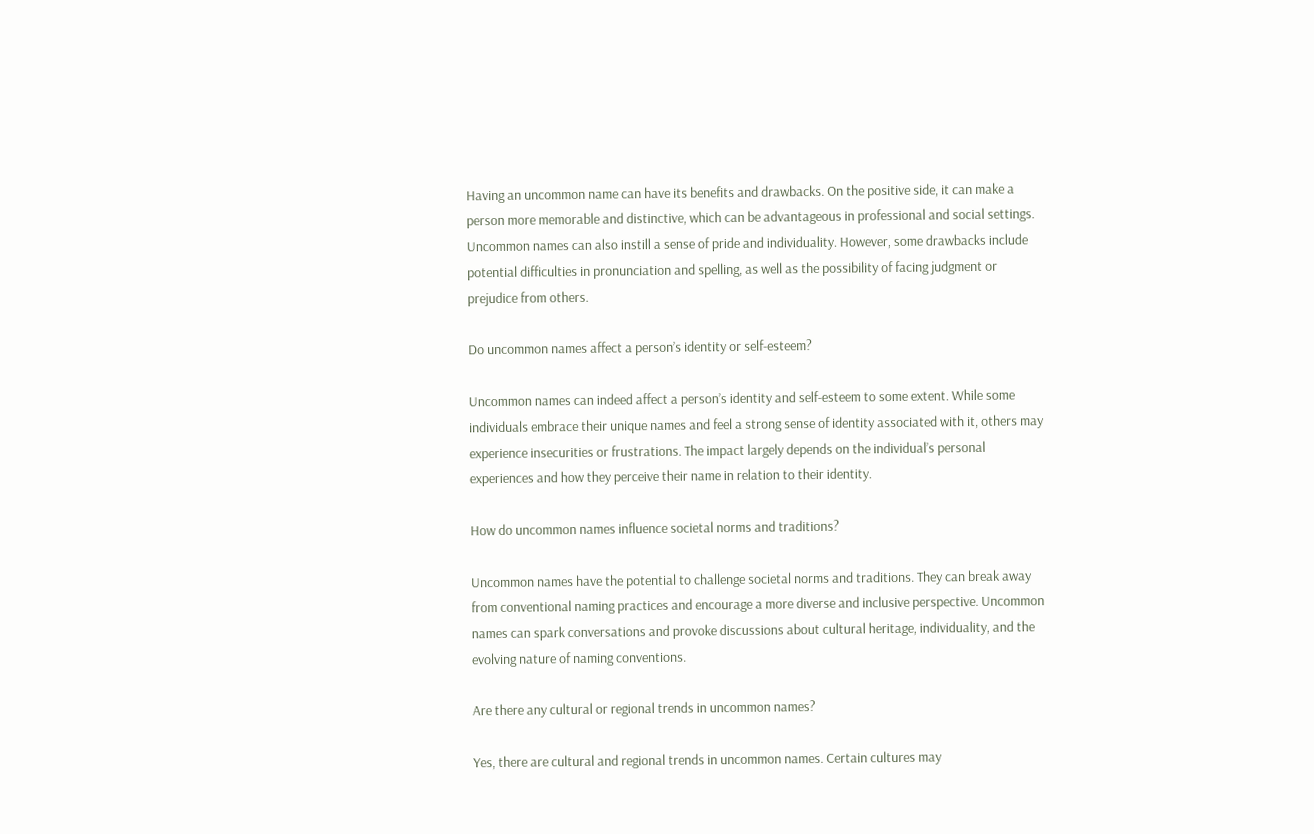Having an uncommon name can have its benefits and drawbacks. On the positive side, it can make a person more memorable and distinctive, which can be advantageous in professional and social settings. Uncommon names can also instill a sense of pride and individuality. However, some drawbacks include potential difficulties in pronunciation and spelling, as well as the possibility of facing judgment or prejudice from others.

Do uncommon names affect a person’s identity or self-esteem?

Uncommon names can indeed affect a person’s identity and self-esteem to some extent. While some individuals embrace their unique names and feel a strong sense of identity associated with it, others may experience insecurities or frustrations. The impact largely depends on the individual’s personal experiences and how they perceive their name in relation to their identity.

How do uncommon names influence societal norms and traditions?

Uncommon names have the potential to challenge societal norms and traditions. They can break away from conventional naming practices and encourage a more diverse and inclusive perspective. Uncommon names can spark conversations and provoke discussions about cultural heritage, individuality, and the evolving nature of naming conventions.

Are there any cultural or regional trends in uncommon names?

Yes, there are cultural and regional trends in uncommon names. Certain cultures may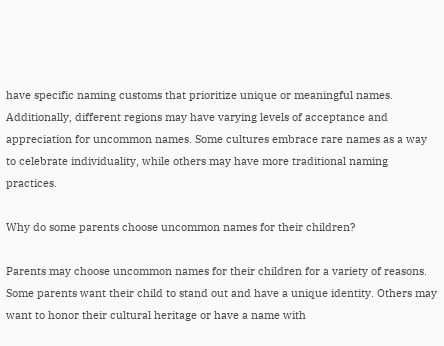have specific naming customs that prioritize unique or meaningful names. Additionally, different regions may have varying levels of acceptance and appreciation for uncommon names. Some cultures embrace rare names as a way to celebrate individuality, while others may have more traditional naming practices.

Why do some parents choose uncommon names for their children?

Parents may choose uncommon names for their children for a variety of reasons. Some parents want their child to stand out and have a unique identity. Others may want to honor their cultural heritage or have a name with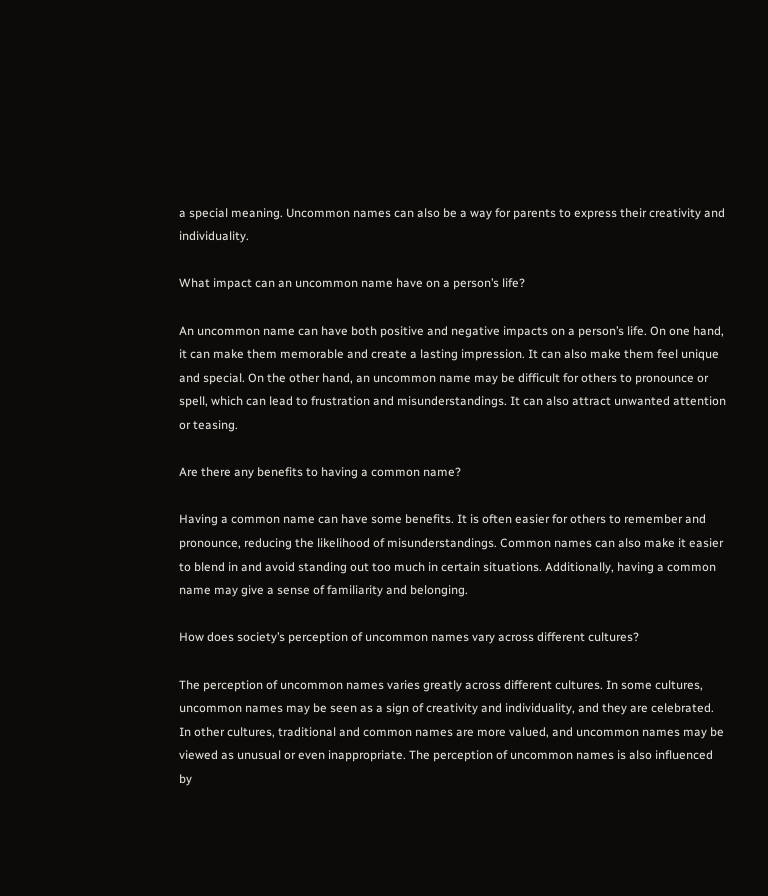a special meaning. Uncommon names can also be a way for parents to express their creativity and individuality.

What impact can an uncommon name have on a person’s life?

An uncommon name can have both positive and negative impacts on a person’s life. On one hand, it can make them memorable and create a lasting impression. It can also make them feel unique and special. On the other hand, an uncommon name may be difficult for others to pronounce or spell, which can lead to frustration and misunderstandings. It can also attract unwanted attention or teasing.

Are there any benefits to having a common name?

Having a common name can have some benefits. It is often easier for others to remember and pronounce, reducing the likelihood of misunderstandings. Common names can also make it easier to blend in and avoid standing out too much in certain situations. Additionally, having a common name may give a sense of familiarity and belonging.

How does society’s perception of uncommon names vary across different cultures?

The perception of uncommon names varies greatly across different cultures. In some cultures, uncommon names may be seen as a sign of creativity and individuality, and they are celebrated. In other cultures, traditional and common names are more valued, and uncommon names may be viewed as unusual or even inappropriate. The perception of uncommon names is also influenced by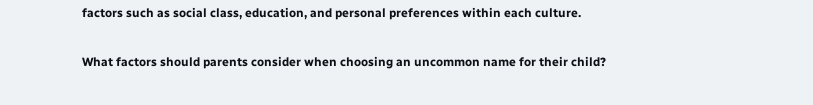factors such as social class, education, and personal preferences within each culture.

What factors should parents consider when choosing an uncommon name for their child?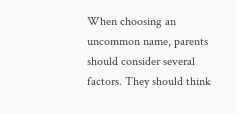When choosing an uncommon name, parents should consider several factors. They should think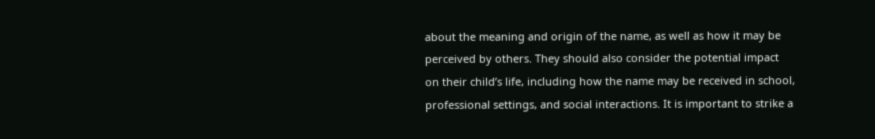about the meaning and origin of the name, as well as how it may be perceived by others. They should also consider the potential impact on their child’s life, including how the name may be received in school, professional settings, and social interactions. It is important to strike a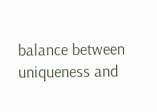balance between uniqueness and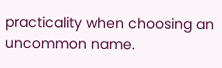practicality when choosing an uncommon name.